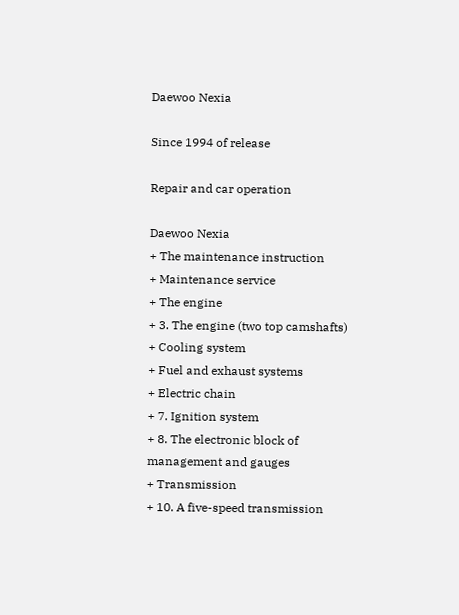Daewoo Nexia

Since 1994 of release

Repair and car operation

Daewoo Nexia
+ The maintenance instruction
+ Maintenance service
+ The engine
+ 3. The engine (two top camshafts)
+ Cooling system
+ Fuel and exhaust systems
+ Electric chain
+ 7. Ignition system
+ 8. The electronic block of management and gauges
+ Transmission
+ 10. A five-speed transmission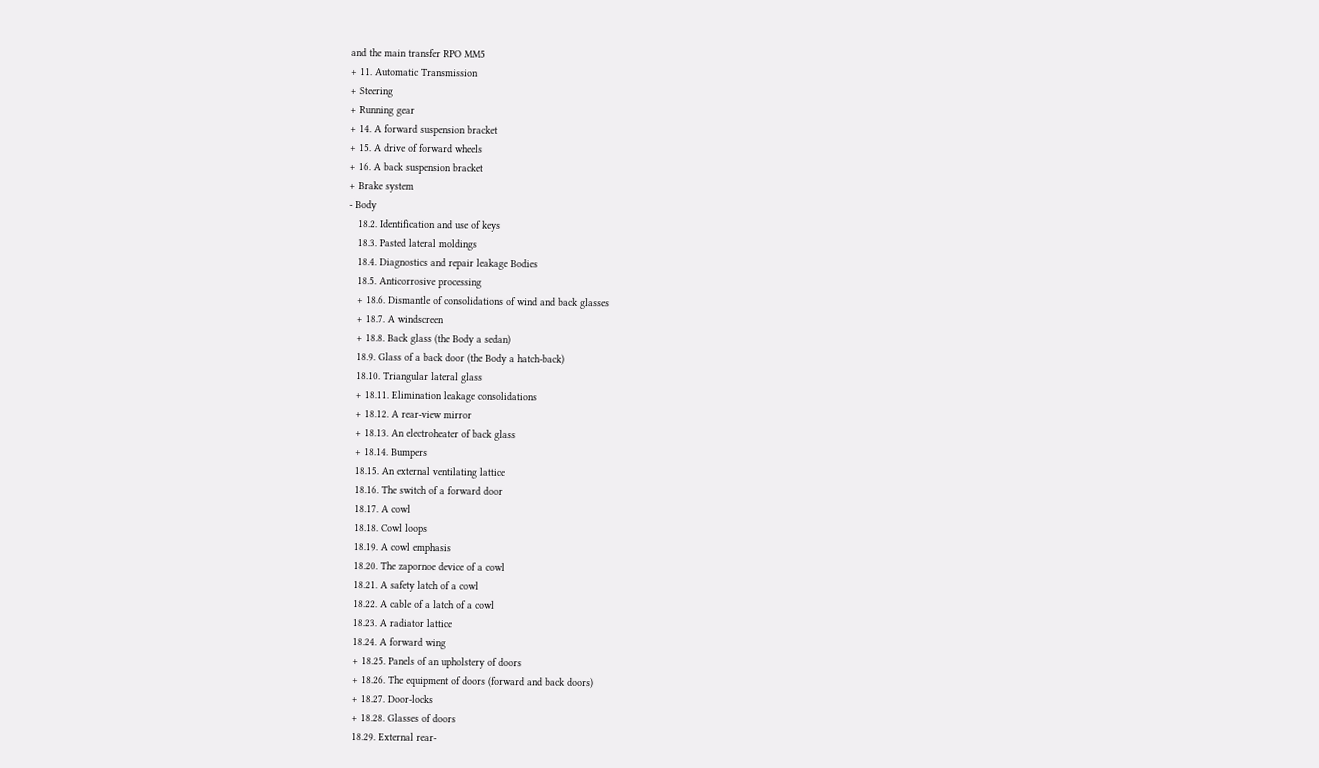and the main transfer RPO MM5
+ 11. Automatic Transmission
+ Steering
+ Running gear
+ 14. A forward suspension bracket
+ 15. A drive of forward wheels
+ 16. A back suspension bracket
+ Brake system
- Body
   18.2. Identification and use of keys
   18.3. Pasted lateral moldings
   18.4. Diagnostics and repair leakage Bodies
   18.5. Anticorrosive processing
   + 18.6. Dismantle of consolidations of wind and back glasses
   + 18.7. A windscreen
   + 18.8. Back glass (the Body a sedan)
   18.9. Glass of a back door (the Body a hatch-back)
   18.10. Triangular lateral glass
   + 18.11. Elimination leakage consolidations
   + 18.12. A rear-view mirror
   + 18.13. An electroheater of back glass
   + 18.14. Bumpers
   18.15. An external ventilating lattice
   18.16. The switch of a forward door
   18.17. A cowl
   18.18. Cowl loops
   18.19. A cowl emphasis
   18.20. The zapornoe device of a cowl
   18.21. A safety latch of a cowl
   18.22. A cable of a latch of a cowl
   18.23. A radiator lattice
   18.24. A forward wing
   + 18.25. Panels of an upholstery of doors
   + 18.26. The equipment of doors (forward and back doors)
   + 18.27. Door-locks
   + 18.28. Glasses of doors
   18.29. External rear-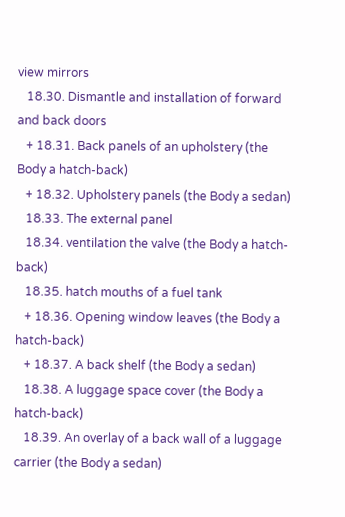view mirrors
   18.30. Dismantle and installation of forward and back doors
   + 18.31. Back panels of an upholstery (the Body a hatch-back)
   + 18.32. Upholstery panels (the Body a sedan)
   18.33. The external panel
   18.34. ventilation the valve (the Body a hatch-back)
   18.35. hatch mouths of a fuel tank
   + 18.36. Opening window leaves (the Body a hatch-back)
   + 18.37. A back shelf (the Body a sedan)
   18.38. A luggage space cover (the Body a hatch-back)
   18.39. An overlay of a back wall of a luggage carrier (the Body a sedan)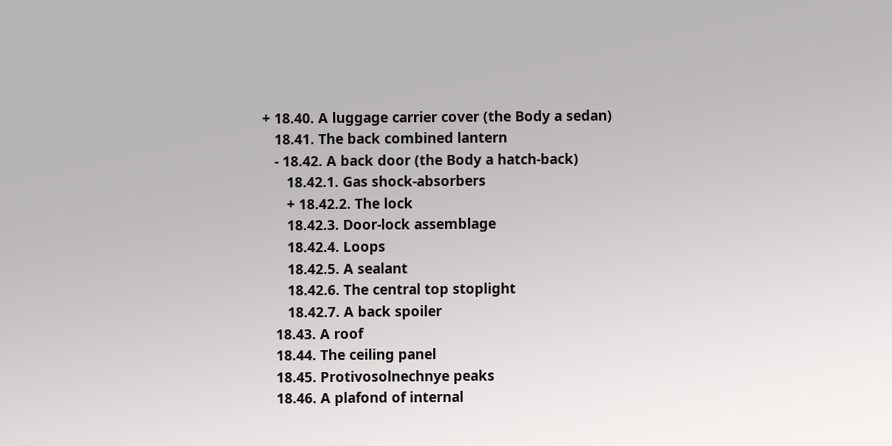+ 18.40. A luggage carrier cover (the Body a sedan)
   18.41. The back combined lantern
   - 18.42. A back door (the Body a hatch-back)
      18.42.1. Gas shock-absorbers
      + 18.42.2. The lock
      18.42.3. Door-lock assemblage
      18.42.4. Loops
      18.42.5. A sealant
      18.42.6. The central top stoplight
      18.42.7. A back spoiler
   18.43. A roof
   18.44. The ceiling panel
   18.45. Protivosolnechnye peaks
   18.46. A plafond of internal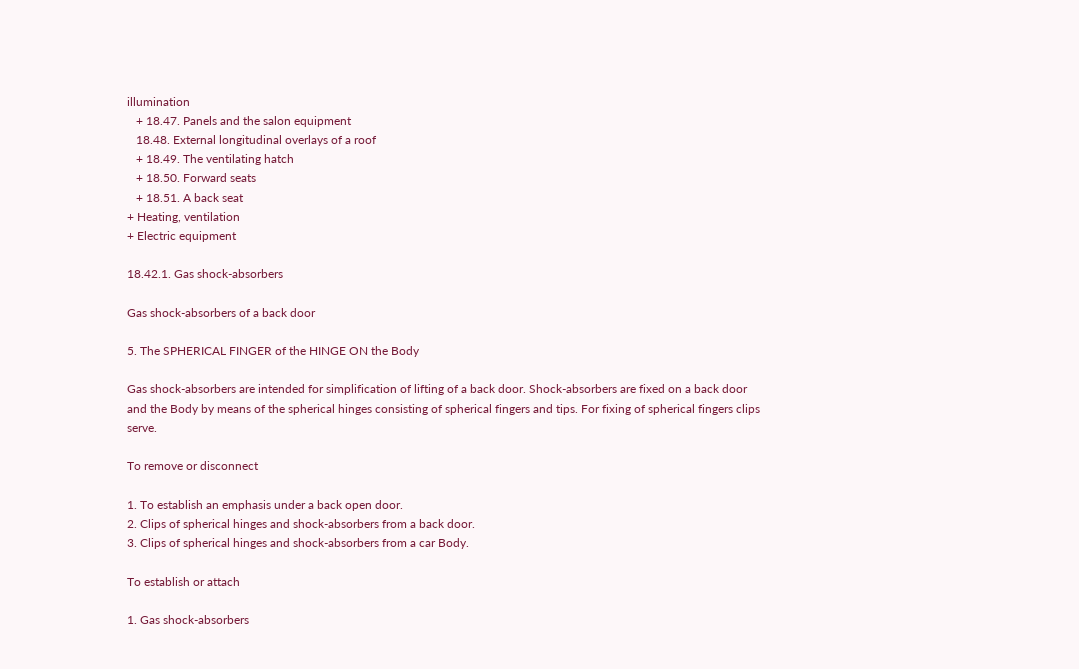illumination
   + 18.47. Panels and the salon equipment
   18.48. External longitudinal overlays of a roof
   + 18.49. The ventilating hatch
   + 18.50. Forward seats
   + 18.51. A back seat
+ Heating, ventilation
+ Electric equipment

18.42.1. Gas shock-absorbers

Gas shock-absorbers of a back door

5. The SPHERICAL FINGER of the HINGE ON the Body

Gas shock-absorbers are intended for simplification of lifting of a back door. Shock-absorbers are fixed on a back door and the Body by means of the spherical hinges consisting of spherical fingers and tips. For fixing of spherical fingers clips serve.

To remove or disconnect

1. To establish an emphasis under a back open door.
2. Clips of spherical hinges and shock-absorbers from a back door.
3. Clips of spherical hinges and shock-absorbers from a car Body.

To establish or attach

1. Gas shock-absorbers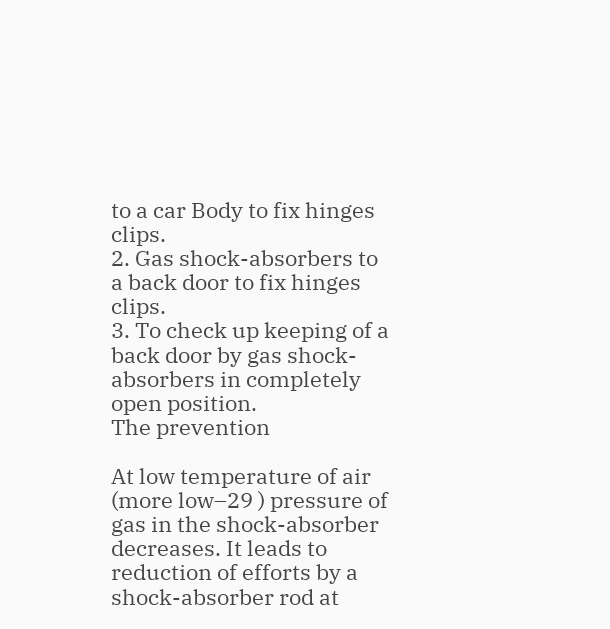to a car Body to fix hinges clips.
2. Gas shock-absorbers to a back door to fix hinges clips.
3. To check up keeping of a back door by gas shock-absorbers in completely open position.
The prevention

At low temperature of air (more low–29 ) pressure of gas in the shock-absorber decreases. It leads to reduction of efforts by a shock-absorber rod at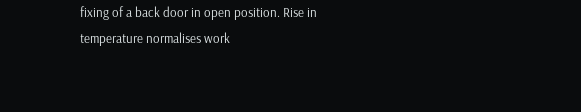fixing of a back door in open position. Rise in temperature normalises work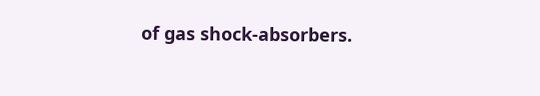of gas shock-absorbers.